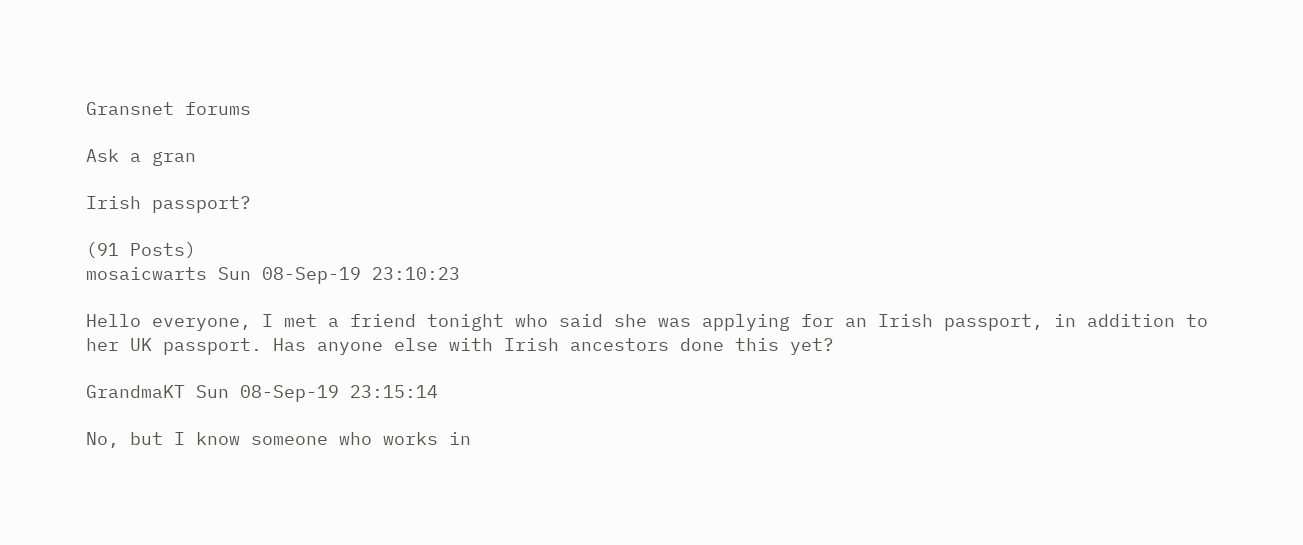Gransnet forums

Ask a gran

Irish passport?

(91 Posts)
mosaicwarts Sun 08-Sep-19 23:10:23

Hello everyone, I met a friend tonight who said she was applying for an Irish passport, in addition to her UK passport. Has anyone else with Irish ancestors done this yet?

GrandmaKT Sun 08-Sep-19 23:15:14

No, but I know someone who works in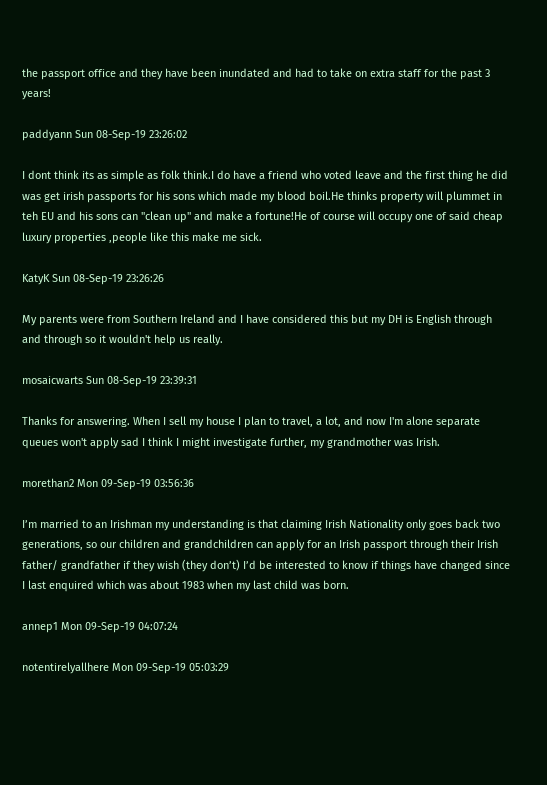the passport office and they have been inundated and had to take on extra staff for the past 3 years!

paddyann Sun 08-Sep-19 23:26:02

I dont think its as simple as folk think.I do have a friend who voted leave and the first thing he did was get irish passports for his sons which made my blood boil.He thinks property will plummet in teh EU and his sons can "clean up" and make a fortune!He of course will occupy one of said cheap luxury properties ,people like this make me sick.

KatyK Sun 08-Sep-19 23:26:26

My parents were from Southern Ireland and I have considered this but my DH is English through and through so it wouldn't help us really.

mosaicwarts Sun 08-Sep-19 23:39:31

Thanks for answering. When I sell my house I plan to travel, a lot, and now I'm alone separate queues won't apply sad I think I might investigate further, my grandmother was Irish.

morethan2 Mon 09-Sep-19 03:56:36

I’m married to an Irishman my understanding is that claiming Irish Nationality only goes back two generations, so our children and grandchildren can apply for an Irish passport through their Irish father/ grandfather if they wish (they don’t) I’d be interested to know if things have changed since I last enquired which was about 1983 when my last child was born.

annep1 Mon 09-Sep-19 04:07:24

notentirelyallhere Mon 09-Sep-19 05:03:29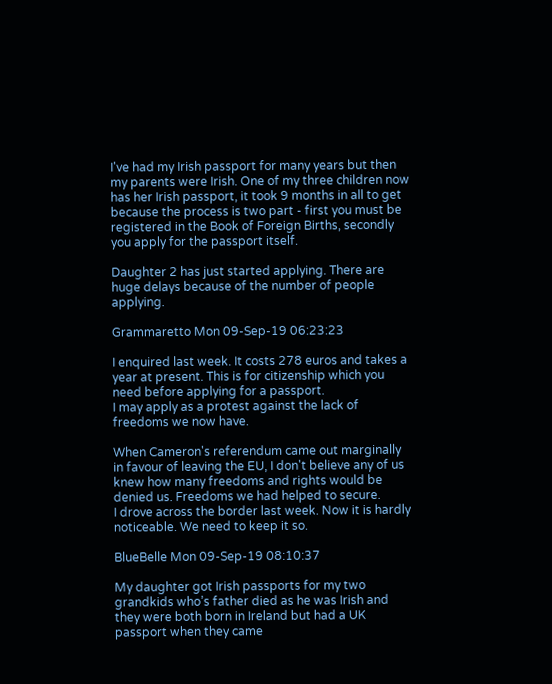I've had my Irish passport for many years but then my parents were Irish. One of my three children now has her Irish passport, it took 9 months in all to get because the process is two part - first you must be registered in the Book of Foreign Births, secondly you apply for the passport itself.

Daughter 2 has just started applying. There are huge delays because of the number of people applying.

Grammaretto Mon 09-Sep-19 06:23:23

I enquired last week. It costs 278 euros and takes a year at present. This is for citizenship which you need before applying for a passport.
I may apply as a protest against the lack of freedoms we now have.

When Cameron's referendum came out marginally in favour of leaving the EU, I don't believe any of us knew how many freedoms and rights would be denied us. Freedoms we had helped to secure.
I drove across the border last week. Now it is hardly noticeable. We need to keep it so.

BlueBelle Mon 09-Sep-19 08:10:37

My daughter got Irish passports for my two grandkids who’s father died as he was Irish and they were both born in Ireland but had a UK passport when they came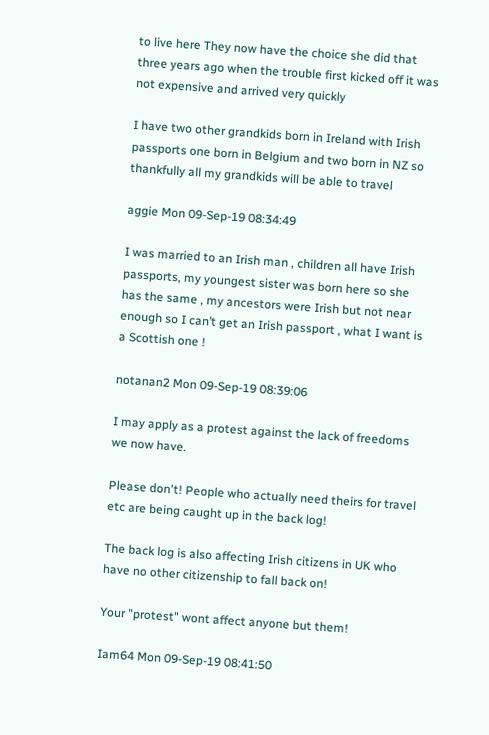to live here They now have the choice she did that three years ago when the trouble first kicked off it was not expensive and arrived very quickly

I have two other grandkids born in Ireland with Irish passports one born in Belgium and two born in NZ so thankfully all my grandkids will be able to travel

aggie Mon 09-Sep-19 08:34:49

I was married to an Irish man , children all have Irish passports, my youngest sister was born here so she has the same , my ancestors were Irish but not near enough so I can’t get an Irish passport , what I want is a Scottish one !

notanan2 Mon 09-Sep-19 08:39:06

I may apply as a protest against the lack of freedoms we now have.

Please don't! People who actually need theirs for travel etc are being caught up in the back log!

The back log is also affecting Irish citizens in UK who have no other citizenship to fall back on!

Your "protest" wont affect anyone but them!

Iam64 Mon 09-Sep-19 08:41:50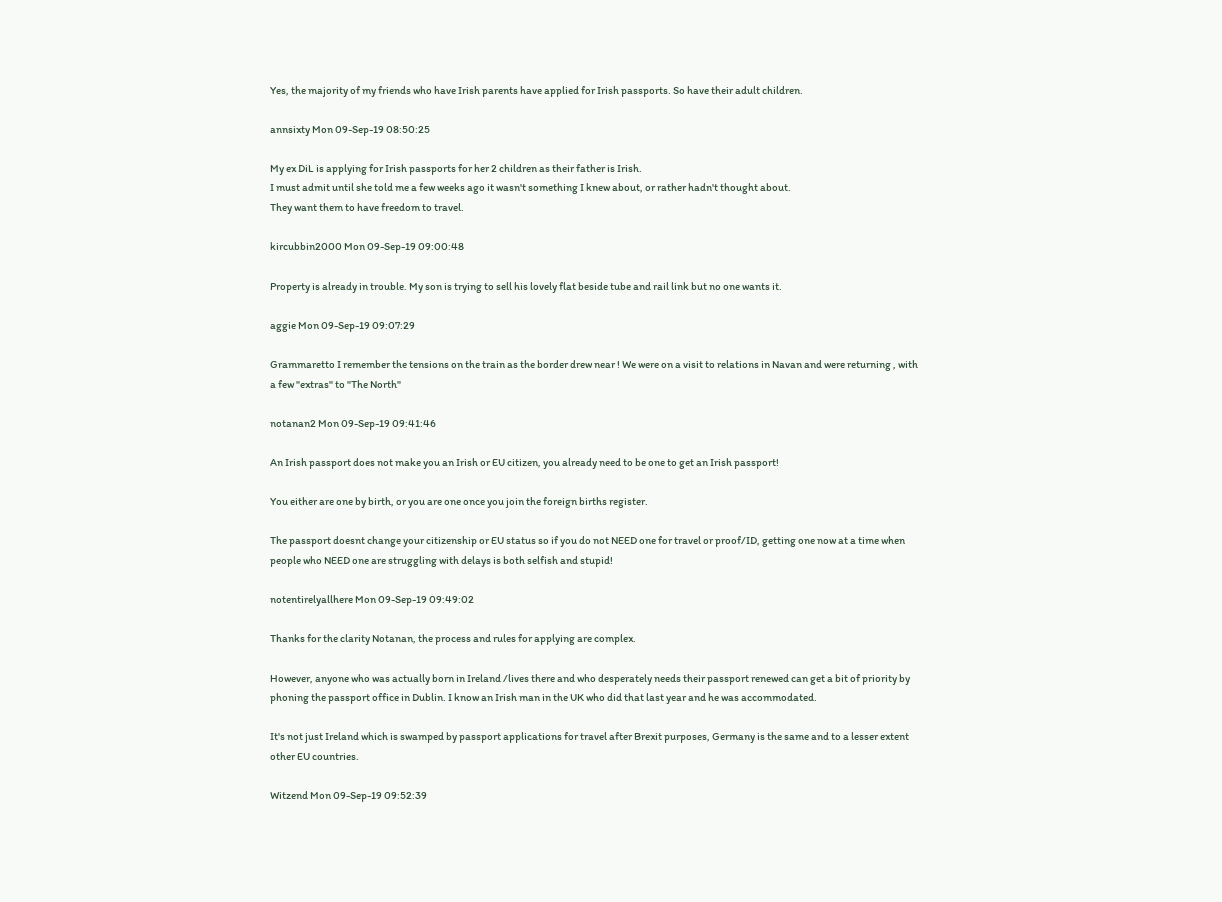Yes, the majority of my friends who have Irish parents have applied for Irish passports. So have their adult children.

annsixty Mon 09-Sep-19 08:50:25

My ex DiL is applying for Irish passports for her 2 children as their father is Irish.
I must admit until she told me a few weeks ago it wasn't something I knew about, or rather hadn't thought about.
They want them to have freedom to travel.

kircubbin2000 Mon 09-Sep-19 09:00:48

Property is already in trouble. My son is trying to sell his lovely flat beside tube and rail link but no one wants it.

aggie Mon 09-Sep-19 09:07:29

Grammaretto I remember the tensions on the train as the border drew near ! We were on a visit to relations in Navan and were returning , with a few "extras" to "The North"

notanan2 Mon 09-Sep-19 09:41:46

An Irish passport does not make you an Irish or EU citizen, you already need to be one to get an Irish passport!

You either are one by birth, or you are one once you join the foreign births register.

The passport doesnt change your citizenship or EU status so if you do not NEED one for travel or proof/ID, getting one now at a time when people who NEED one are struggling with delays is both selfish and stupid!

notentirelyallhere Mon 09-Sep-19 09:49:02

Thanks for the clarity Notanan, the process and rules for applying are complex.

However, anyone who was actually born in Ireland /lives there and who desperately needs their passport renewed can get a bit of priority by phoning the passport office in Dublin. I know an Irish man in the UK who did that last year and he was accommodated.

It's not just Ireland which is swamped by passport applications for travel after Brexit purposes, Germany is the same and to a lesser extent other EU countries.

Witzend Mon 09-Sep-19 09:52:39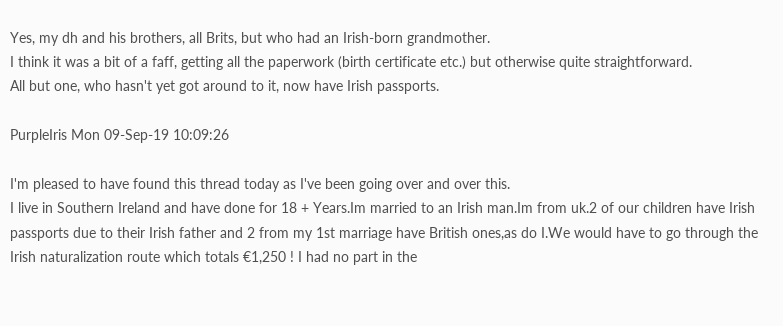Yes, my dh and his brothers, all Brits, but who had an Irish-born grandmother.
I think it was a bit of a faff, getting all the paperwork (birth certificate etc.) but otherwise quite straightforward.
All but one, who hasn't yet got around to it, now have Irish passports.

PurpleIris Mon 09-Sep-19 10:09:26

I'm pleased to have found this thread today as I've been going over and over this.
I live in Southern Ireland and have done for 18 + Years.Im married to an Irish man.Im from uk.2 of our children have Irish passports due to their Irish father and 2 from my 1st marriage have British ones,as do I.We would have to go through the Irish naturalization route which totals €1,250 ! I had no part in the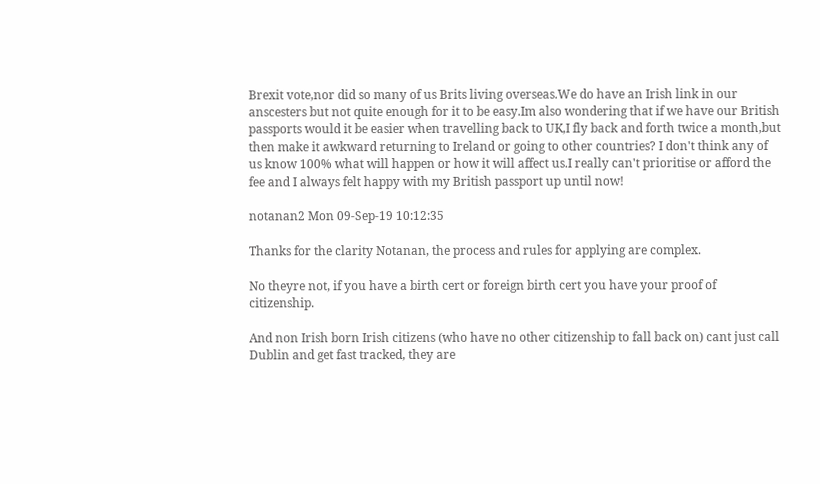Brexit vote,nor did so many of us Brits living overseas.We do have an Irish link in our anscesters but not quite enough for it to be easy.Im also wondering that if we have our British passports would it be easier when travelling back to UK,I fly back and forth twice a month,but then make it awkward returning to Ireland or going to other countries? I don't think any of us know 100% what will happen or how it will affect us.I really can't prioritise or afford the fee and I always felt happy with my British passport up until now!

notanan2 Mon 09-Sep-19 10:12:35

Thanks for the clarity Notanan, the process and rules for applying are complex.

No theyre not, if you have a birth cert or foreign birth cert you have your proof of citizenship.

And non Irish born Irish citizens (who have no other citizenship to fall back on) cant just call Dublin and get fast tracked, they are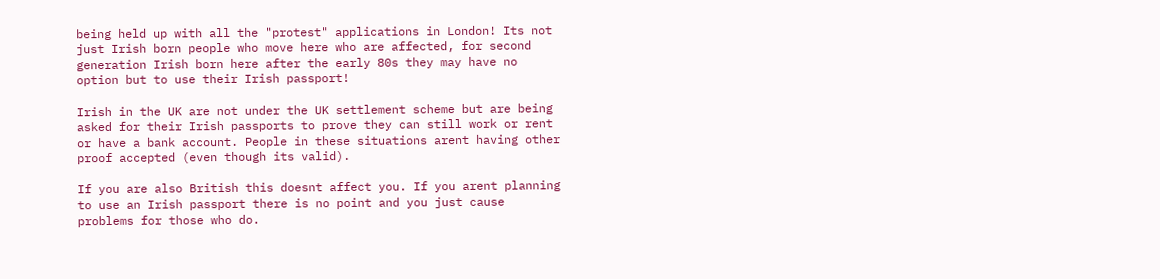being held up with all the "protest" applications in London! Its not just Irish born people who move here who are affected, for second generation Irish born here after the early 80s they may have no option but to use their Irish passport!

Irish in the UK are not under the UK settlement scheme but are being asked for their Irish passports to prove they can still work or rent or have a bank account. People in these situations arent having other proof accepted (even though its valid).

If you are also British this doesnt affect you. If you arent planning to use an Irish passport there is no point and you just cause problems for those who do.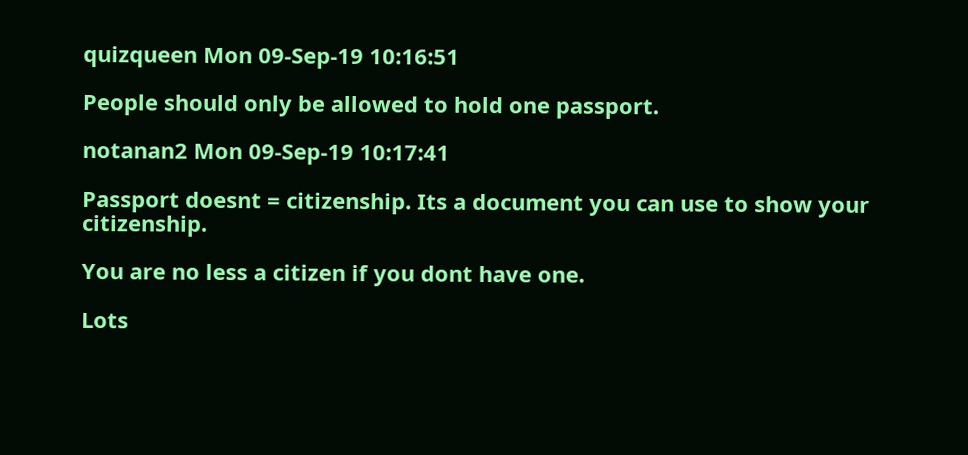quizqueen Mon 09-Sep-19 10:16:51

People should only be allowed to hold one passport.

notanan2 Mon 09-Sep-19 10:17:41

Passport doesnt = citizenship. Its a document you can use to show your citizenship.

You are no less a citizen if you dont have one.

Lots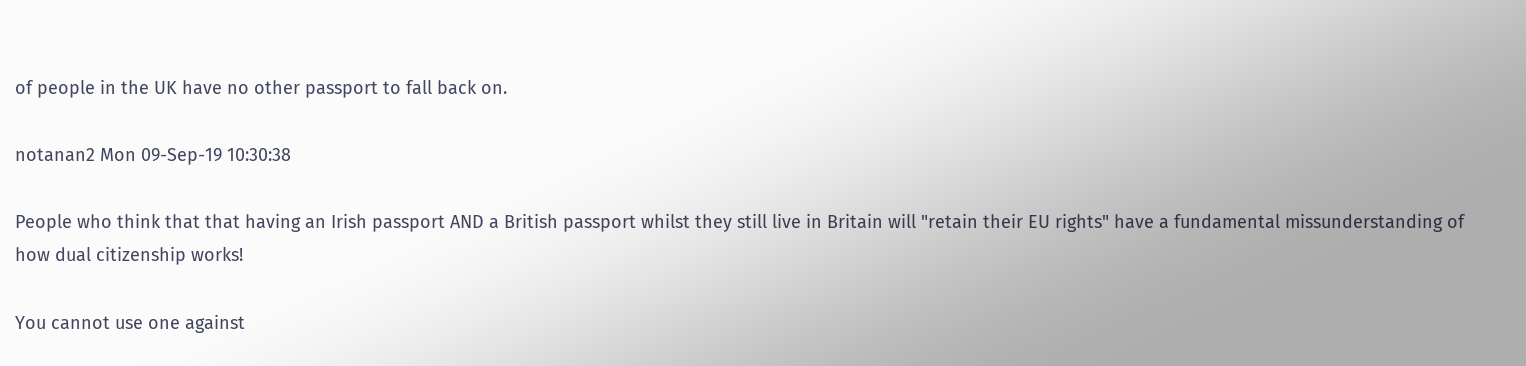of people in the UK have no other passport to fall back on.

notanan2 Mon 09-Sep-19 10:30:38

People who think that that having an Irish passport AND a British passport whilst they still live in Britain will "retain their EU rights" have a fundamental missunderstanding of how dual citizenship works!

You cannot use one against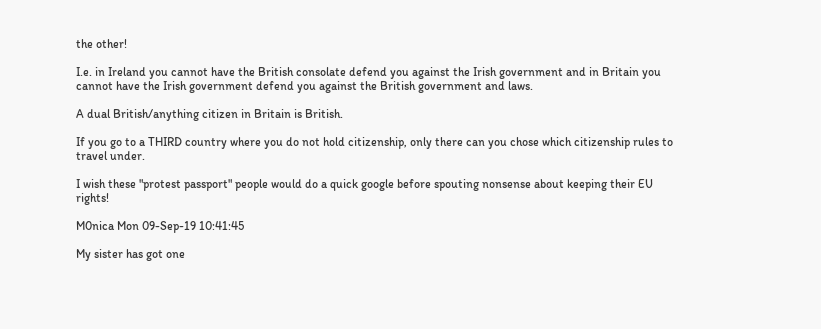the other!

I.e. in Ireland you cannot have the British consolate defend you against the Irish government and in Britain you cannot have the Irish government defend you against the British government and laws.

A dual British/anything citizen in Britain is British.

If you go to a THIRD country where you do not hold citizenship, only there can you chose which citizenship rules to travel under.

I wish these "protest passport" people would do a quick google before spouting nonsense about keeping their EU rights!

M0nica Mon 09-Sep-19 10:41:45

My sister has got one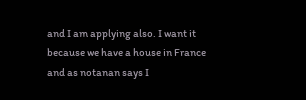and I am applying also. I want it because we have a house in France and as notanan says I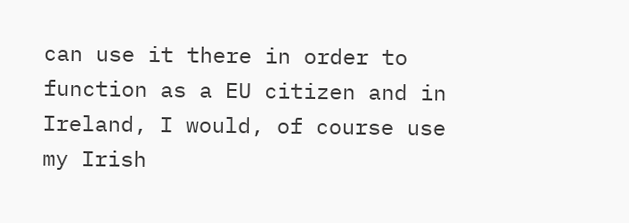can use it there in order to function as a EU citizen and in Ireland, I would, of course use my Irish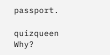passport.

quizqueen Why?